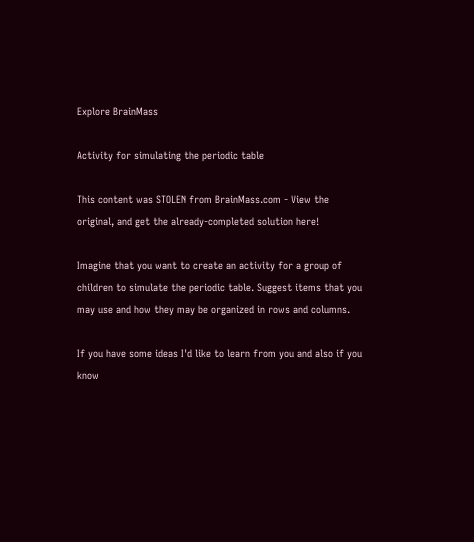Explore BrainMass

Activity for simulating the periodic table

This content was STOLEN from BrainMass.com - View the original, and get the already-completed solution here!

Imagine that you want to create an activity for a group of children to simulate the periodic table. Suggest items that you may use and how they may be organized in rows and columns.

If you have some ideas I'd like to learn from you and also if you know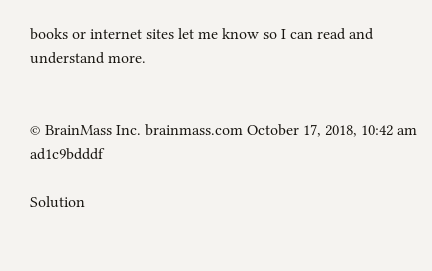books or internet sites let me know so I can read and understand more.


© BrainMass Inc. brainmass.com October 17, 2018, 10:42 am ad1c9bdddf

Solution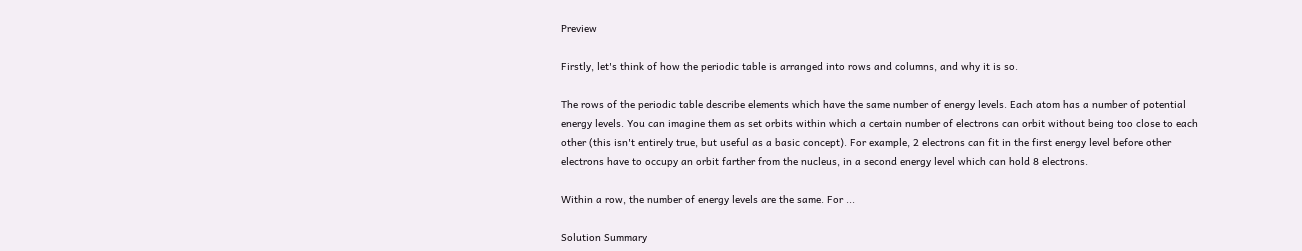Preview

Firstly, let's think of how the periodic table is arranged into rows and columns, and why it is so.

The rows of the periodic table describe elements which have the same number of energy levels. Each atom has a number of potential energy levels. You can imagine them as set orbits within which a certain number of electrons can orbit without being too close to each other (this isn't entirely true, but useful as a basic concept). For example, 2 electrons can fit in the first energy level before other electrons have to occupy an orbit farther from the nucleus, in a second energy level which can hold 8 electrons.

Within a row, the number of energy levels are the same. For ...

Solution Summary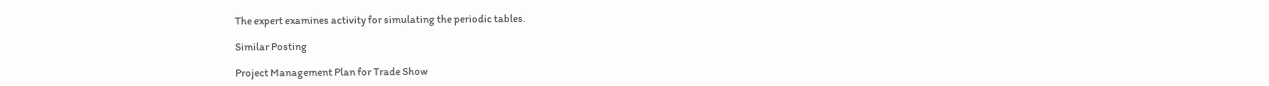The expert examines activity for simulating the periodic tables.

Similar Posting

Project Management Plan for Trade Show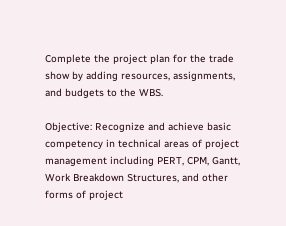Complete the project plan for the trade show by adding resources, assignments, and budgets to the WBS.

Objective: Recognize and achieve basic competency in technical areas of project management including PERT, CPM, Gantt, Work Breakdown Structures, and other forms of project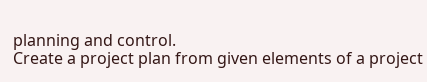planning and control.
Create a project plan from given elements of a project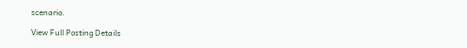scenario.

View Full Posting Details